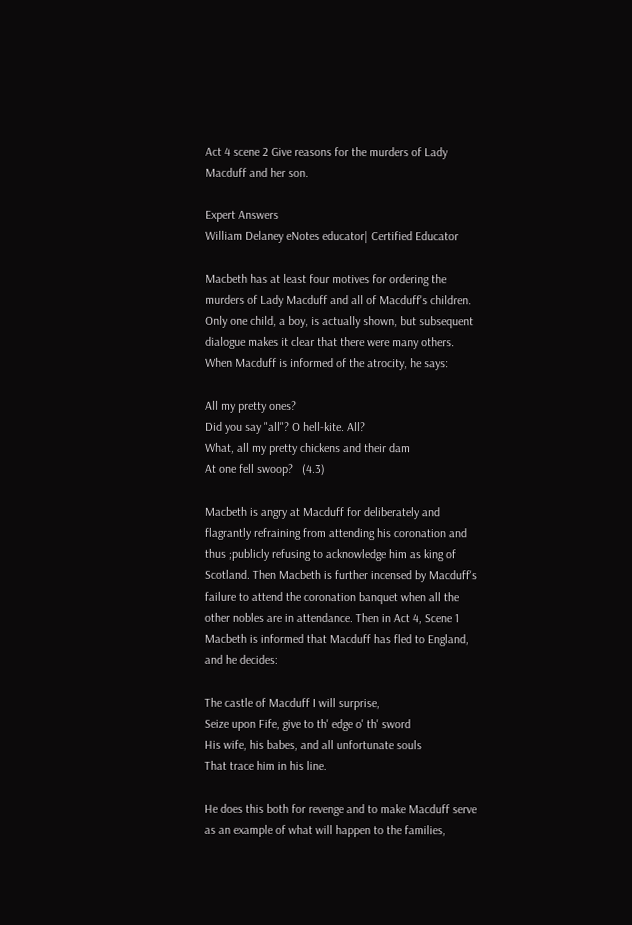Act 4 scene 2 Give reasons for the murders of Lady Macduff and her son.

Expert Answers
William Delaney eNotes educator| Certified Educator

Macbeth has at least four motives for ordering the murders of Lady Macduff and all of Macduff's children. Only one child, a boy, is actually shown, but subsequent dialogue makes it clear that there were many others. When Macduff is informed of the atrocity, he says:

All my pretty ones?
Did you say "all"? O hell-kite. All?
What, all my pretty chickens and their dam
At one fell swoop?   (4.3)

Macbeth is angry at Macduff for deliberately and flagrantly refraining from attending his coronation and thus ;publicly refusing to acknowledge him as king of Scotland. Then Macbeth is further incensed by Macduff's failure to attend the coronation banquet when all the other nobles are in attendance. Then in Act 4, Scene 1 Macbeth is informed that Macduff has fled to England, and he decides:

The castle of Macduff I will surprise,
Seize upon Fife, give to th' edge o' th' sword
His wife, his babes, and all unfortunate souls
That trace him in his line.

He does this both for revenge and to make Macduff serve as an example of what will happen to the families,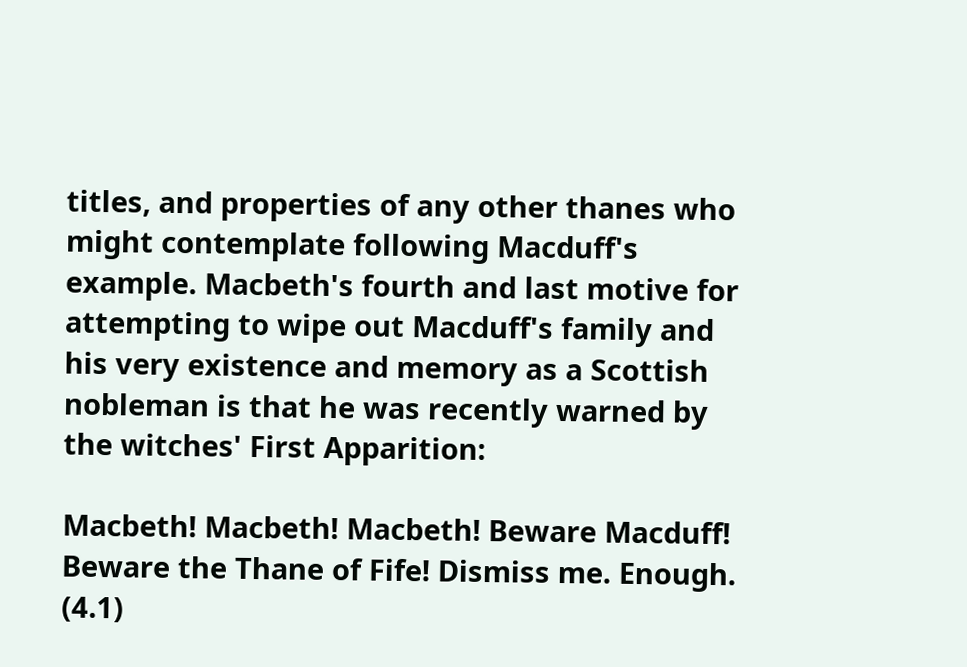titles, and properties of any other thanes who might contemplate following Macduff's example. Macbeth's fourth and last motive for attempting to wipe out Macduff's family and his very existence and memory as a Scottish nobleman is that he was recently warned by the witches' First Apparition:

Macbeth! Macbeth! Macbeth! Beware Macduff!
Beware the Thane of Fife! Dismiss me. Enough. (4.1)